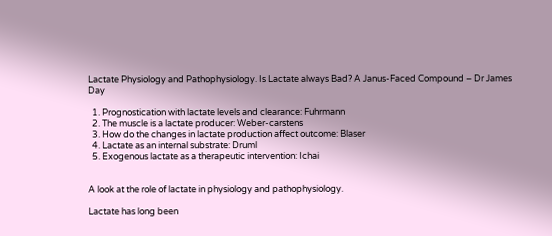Lactate Physiology and Pathophysiology. Is Lactate always Bad? A Janus-Faced Compound – Dr James Day

  1. Prognostication with lactate levels and clearance: Fuhrmann
  2. The muscle is a lactate producer: Weber-carstens
  3. How do the changes in lactate production affect outcome: Blaser
  4. Lactate as an internal substrate: Druml
  5. Exogenous lactate as a therapeutic intervention: Ichai


A look at the role of lactate in physiology and pathophysiology.

Lactate has long been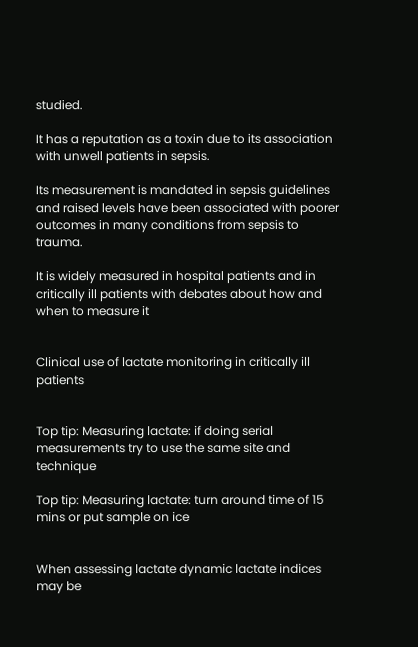studied.

It has a reputation as a toxin due to its association with unwell patients in sepsis.

Its measurement is mandated in sepsis guidelines and raised levels have been associated with poorer outcomes in many conditions from sepsis to trauma.

It is widely measured in hospital patients and in critically ill patients with debates about how and when to measure it


Clinical use of lactate monitoring in critically ill patients


Top tip: Measuring lactate: if doing serial measurements try to use the same site and technique

Top tip: Measuring lactate: turn around time of 15 mins or put sample on ice


When assessing lactate dynamic lactate indices may be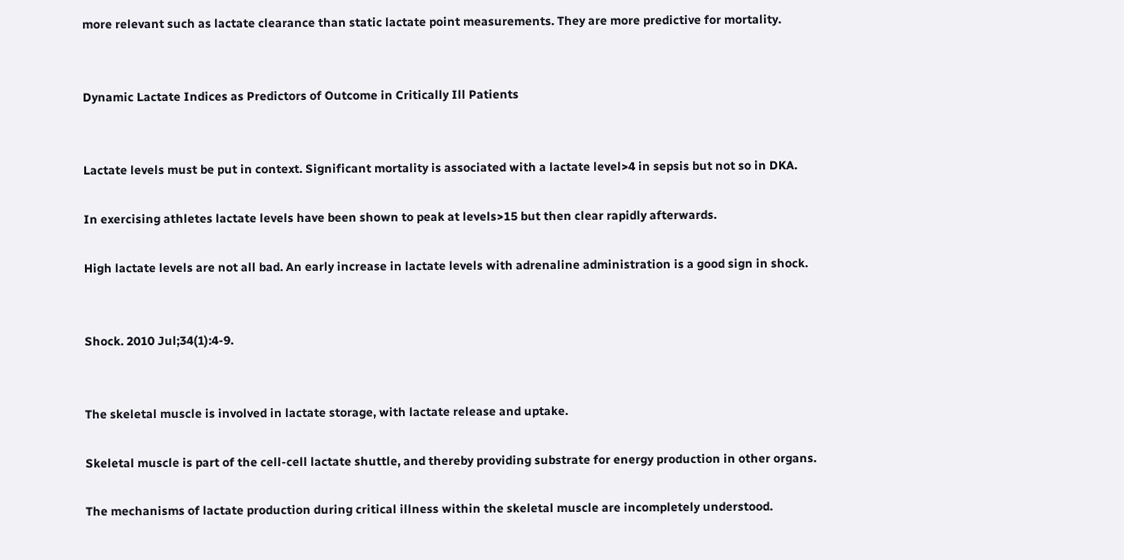more relevant such as lactate clearance than static lactate point measurements. They are more predictive for mortality.


Dynamic Lactate Indices as Predictors of Outcome in Critically Ill Patients


Lactate levels must be put in context. Significant mortality is associated with a lactate level>4 in sepsis but not so in DKA.

In exercising athletes lactate levels have been shown to peak at levels>15 but then clear rapidly afterwards.

High lactate levels are not all bad. An early increase in lactate levels with adrenaline administration is a good sign in shock.


Shock. 2010 Jul;34(1):4-9.


The skeletal muscle is involved in lactate storage, with lactate release and uptake.

Skeletal muscle is part of the cell-cell lactate shuttle, and thereby providing substrate for energy production in other organs.

The mechanisms of lactate production during critical illness within the skeletal muscle are incompletely understood.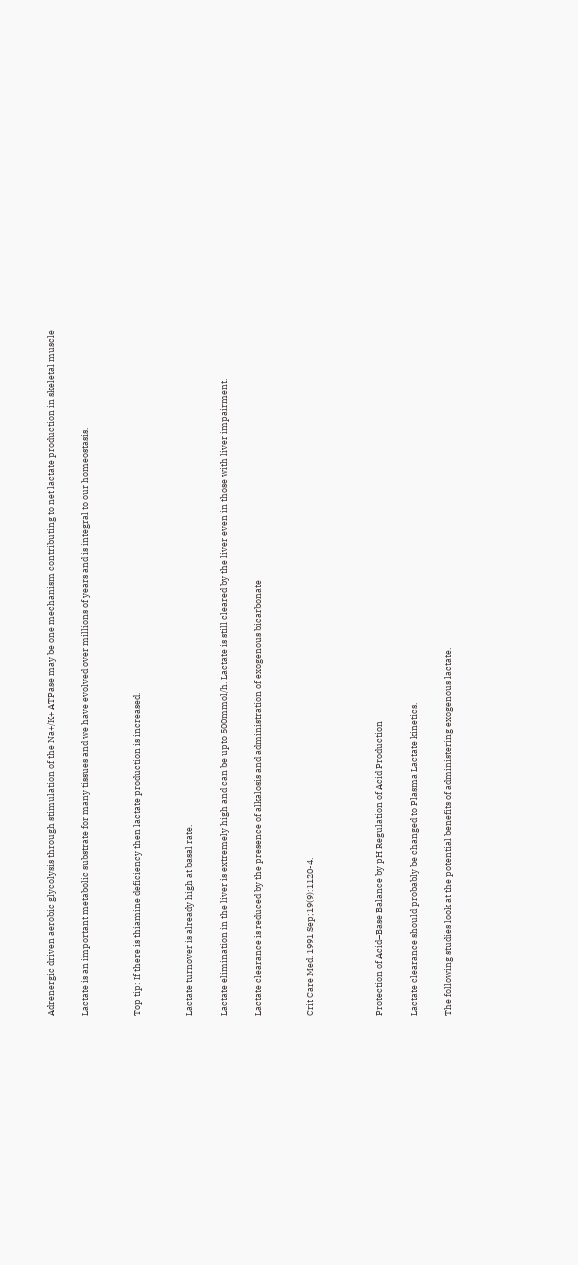Adrenergic driven aerobic glycolysis through stimulation of the Na+/K+ ATPase may be one mechanism contributing to net lactate production in skeletal muscle

Lactate is an important metabolic substrate for many tissues and we have evolved over millions of years and is integral to our homeostasis.


Top tip: If there is thiamine deficiency then lactate production is increased.


Lactate turnover is already high at basal rate.

Lactate elimination in the liver is extremely high and can be upto 500mmol/h. Lactate is still cleared by the liver even in those with liver impairment.

Lactate clearance is reduced by the presence of alkalosis and administration of exogenous bicarbonate


Crit Care Med. 1991 Sep;19(9):1120-4.



Protection of Acid–Base Balance by pH Regulation of Acid Production

Lactate clearance should probably be changed to Plasma Lactate kinetics.

The following studies look at the potential benefits of administering exogenous lactate.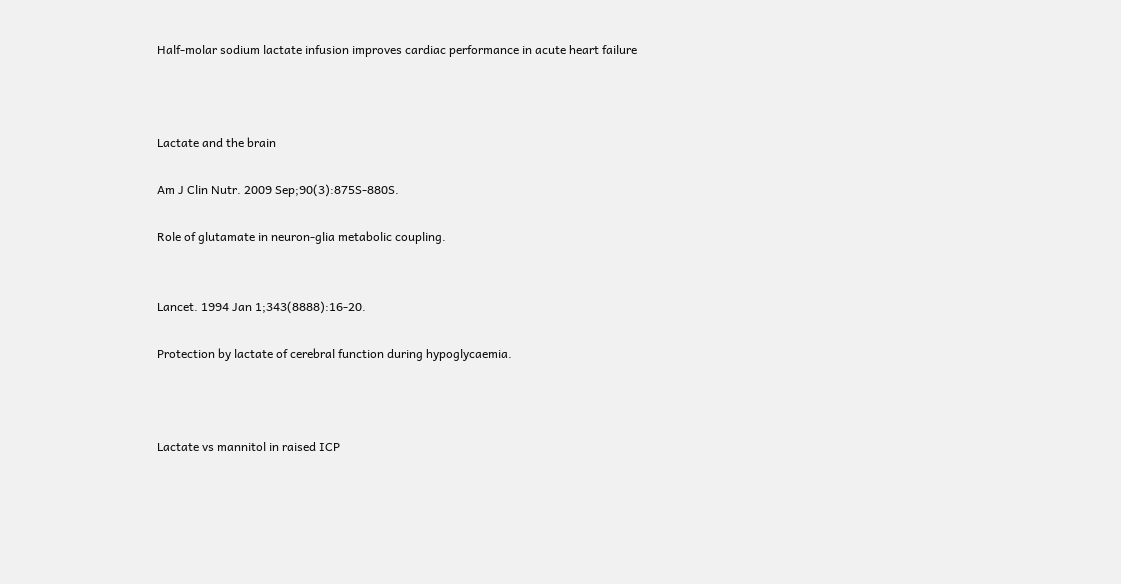Half-molar sodium lactate infusion improves cardiac performance in acute heart failure



Lactate and the brain

Am J Clin Nutr. 2009 Sep;90(3):875S-880S.

Role of glutamate in neuron-glia metabolic coupling.


Lancet. 1994 Jan 1;343(8888):16-20.

Protection by lactate of cerebral function during hypoglycaemia.



Lactate vs mannitol in raised ICP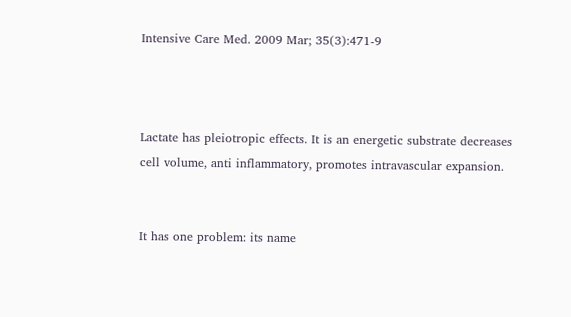Intensive Care Med. 2009 Mar; 35(3):471-9



Lactate has pleiotropic effects. It is an energetic substrate decreases cell volume, anti inflammatory, promotes intravascular expansion.


It has one problem: its name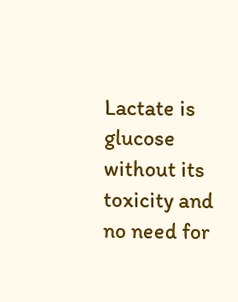Lactate is glucose without its toxicity and no need for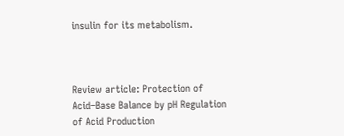insulin for its metabolism.



Review article: Protection of Acid–Base Balance by pH Regulation of Acid Production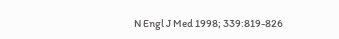N Engl J Med 1998; 339:819-826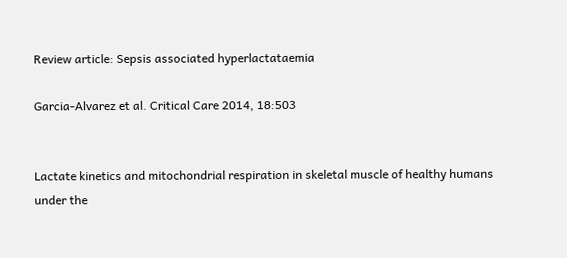Review article: Sepsis associated hyperlactataemia

Garcia-Alvarez et al. Critical Care 2014, 18:503


Lactate kinetics and mitochondrial respiration in skeletal muscle of healthy humans under the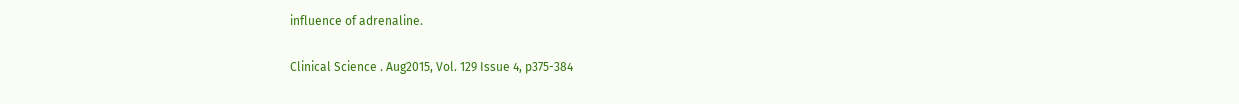influence of adrenaline.

Clinical Science . Aug2015, Vol. 129 Issue 4, p375-384